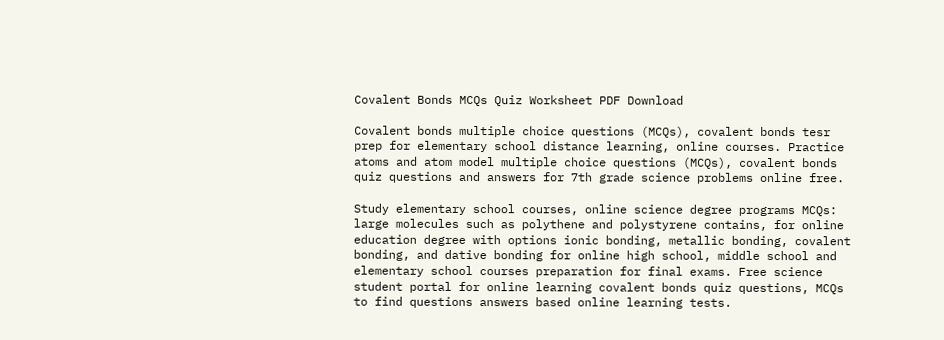Covalent Bonds MCQs Quiz Worksheet PDF Download

Covalent bonds multiple choice questions (MCQs), covalent bonds tesr prep for elementary school distance learning, online courses. Practice atoms and atom model multiple choice questions (MCQs), covalent bonds quiz questions and answers for 7th grade science problems online free.

Study elementary school courses, online science degree programs MCQs: large molecules such as polythene and polystyrene contains, for online education degree with options ionic bonding, metallic bonding, covalent bonding, and dative bonding for online high school, middle school and elementary school courses preparation for final exams. Free science student portal for online learning covalent bonds quiz questions, MCQs to find questions answers based online learning tests.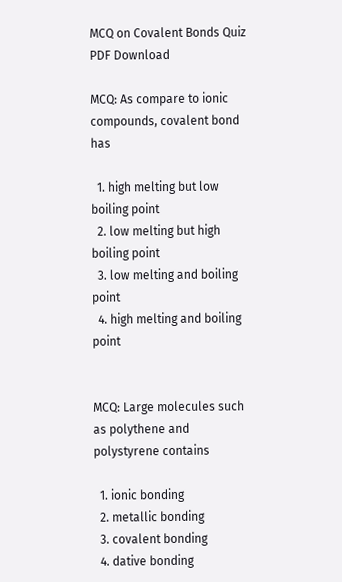MCQ on Covalent Bonds Quiz PDF Download

MCQ: As compare to ionic compounds, covalent bond has

  1. high melting but low boiling point
  2. low melting but high boiling point
  3. low melting and boiling point
  4. high melting and boiling point


MCQ: Large molecules such as polythene and polystyrene contains

  1. ionic bonding
  2. metallic bonding
  3. covalent bonding
  4. dative bonding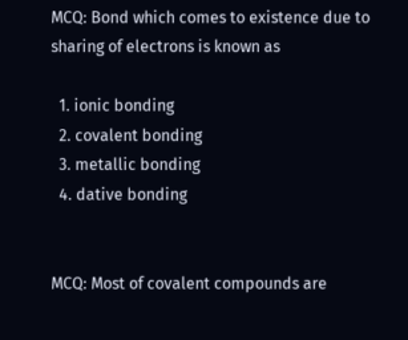MCQ: Bond which comes to existence due to sharing of electrons is known as

  1. ionic bonding
  2. covalent bonding
  3. metallic bonding
  4. dative bonding


MCQ: Most of covalent compounds are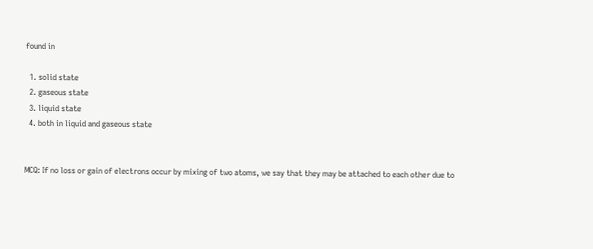found in

  1. solid state
  2. gaseous state
  3. liquid state
  4. both in liquid and gaseous state


MCQ: If no loss or gain of electrons occur by mixing of two atoms, we say that they may be attached to each other due to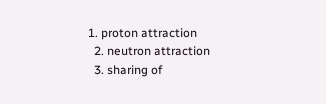1. proton attraction
  2. neutron attraction
  3. sharing of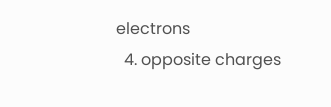electrons
  4. opposite charges